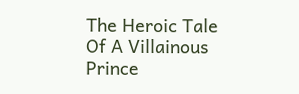The Heroic Tale Of A Villainous Prince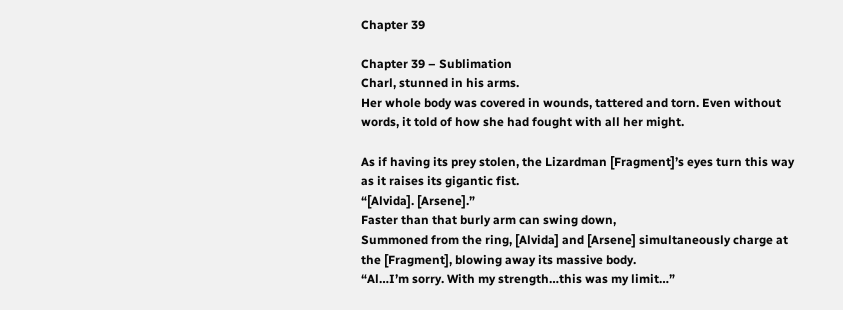Chapter 39

Chapter 39 – Sublimation
Charl, stunned in his arms.
Her whole body was covered in wounds, tattered and torn. Even without words, it told of how she had fought with all her might.

As if having its prey stolen, the Lizardman [Fragment]’s eyes turn this way as it raises its gigantic fist.
“[Alvida]. [Arsene].”
Faster than that burly arm can swing down,
Summoned from the ring, [Alvida] and [Arsene] simultaneously charge at the [Fragment], blowing away its massive body.
“Al…I’m sorry. With my strength…this was my limit…”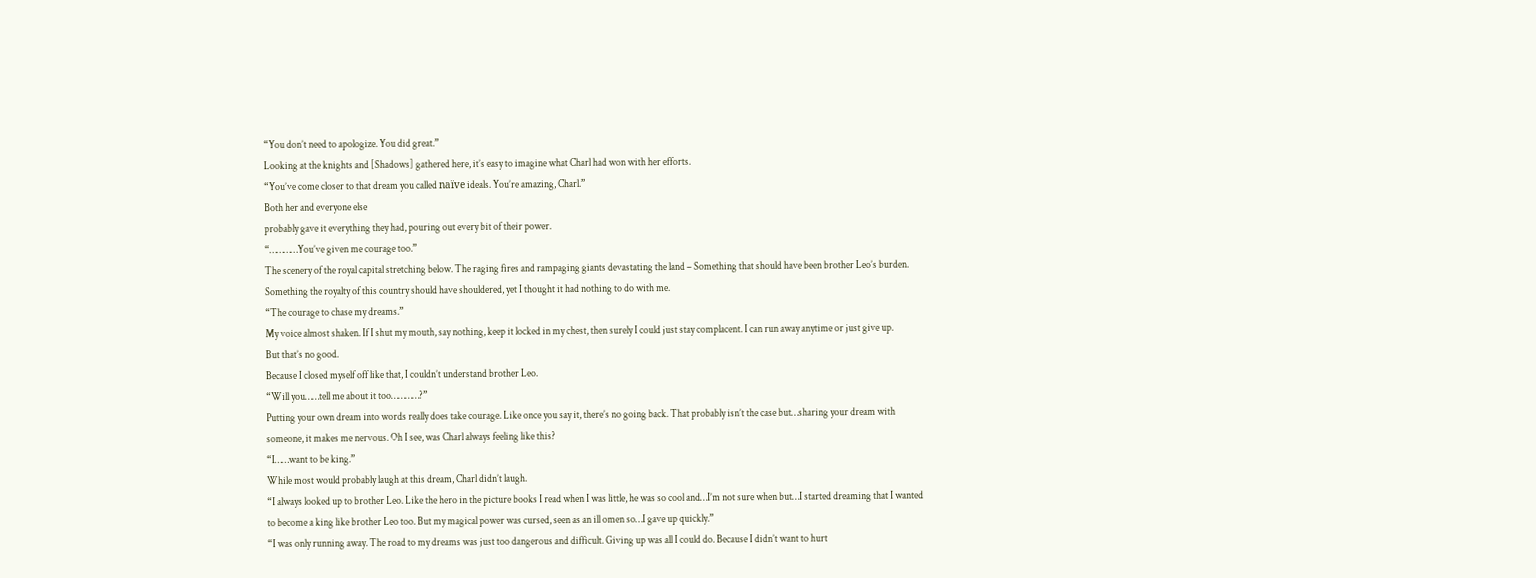“You don’t need to apologize. You did great.”
Looking at the knights and [Shadows] gathered here, it’s easy to imagine what Charl had won with her efforts.
“You’ve come closer to that dream you called naïve ideals. You’re amazing, Charl.”
Both her and everyone else
probably gave it everything they had, pouring out every bit of their power.
“…………You’ve given me courage too.”
The scenery of the royal capital stretching below. The raging fires and rampaging giants devastating the land – Something that should have been brother Leo’s burden. Something the royalty of this country should have shouldered, yet I thought it had nothing to do with me.
“The courage to chase my dreams.”
My voice almost shaken. If I shut my mouth, say nothing, keep it locked in my chest, then surely I could just stay complacent. I can run away anytime or just give up.
But that’s no good.
Because I closed myself off like that, I couldn’t understand brother Leo.
“Will you……tell me about it too…………?”
Putting your own dream into words really does take courage. Like once you say it, there’s no going back. That probably isn’t the case but…sharing your dream with someone, it makes me nervous. Oh I see, was Charl always feeling like this?
“I……want to be king.”
While most would probably laugh at this dream, Charl didn’t laugh.
“I always looked up to brother Leo. Like the hero in the picture books I read when I was little, he was so cool and…I’m not sure when but…I started dreaming that I wanted to become a king like brother Leo too. But my magical power was cursed, seen as an ill omen so…I gave up quickly.”
“I was only running away. The road to my dreams was just too dangerous and difficult. Giving up was all I could do. Because I didn’t want to hurt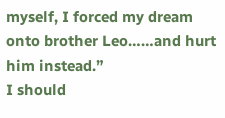myself, I forced my dream onto brother Leo……and hurt him instead.”
I should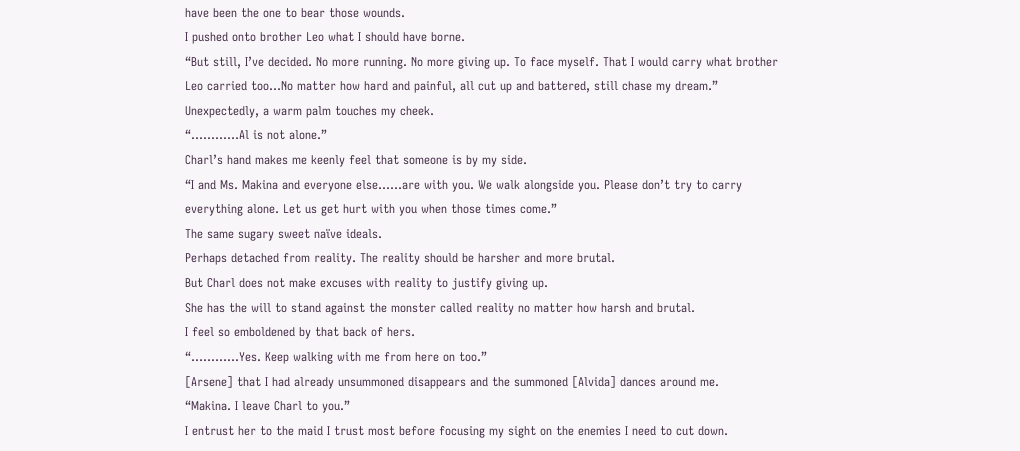have been the one to bear those wounds.
I pushed onto brother Leo what I should have borne.
“But still, I’ve decided. No more running. No more giving up. To face myself. That I would carry what brother Leo carried too…No matter how hard and painful, all cut up and battered, still chase my dream.”
Unexpectedly, a warm palm touches my cheek.
“…………Al is not alone.”
Charl’s hand makes me keenly feel that someone is by my side.
“I and Ms. Makina and everyone else……are with you. We walk alongside you. Please don’t try to carry everything alone. Let us get hurt with you when those times come.”
The same sugary sweet naïve ideals.
Perhaps detached from reality. The reality should be harsher and more brutal.
But Charl does not make excuses with reality to justify giving up.
She has the will to stand against the monster called reality no matter how harsh and brutal.
I feel so emboldened by that back of hers.
“…………Yes. Keep walking with me from here on too.”
[Arsene] that I had already unsummoned disappears and the summoned [Alvida] dances around me.
“Makina. I leave Charl to you.”
I entrust her to the maid I trust most before focusing my sight on the enemies I need to cut down.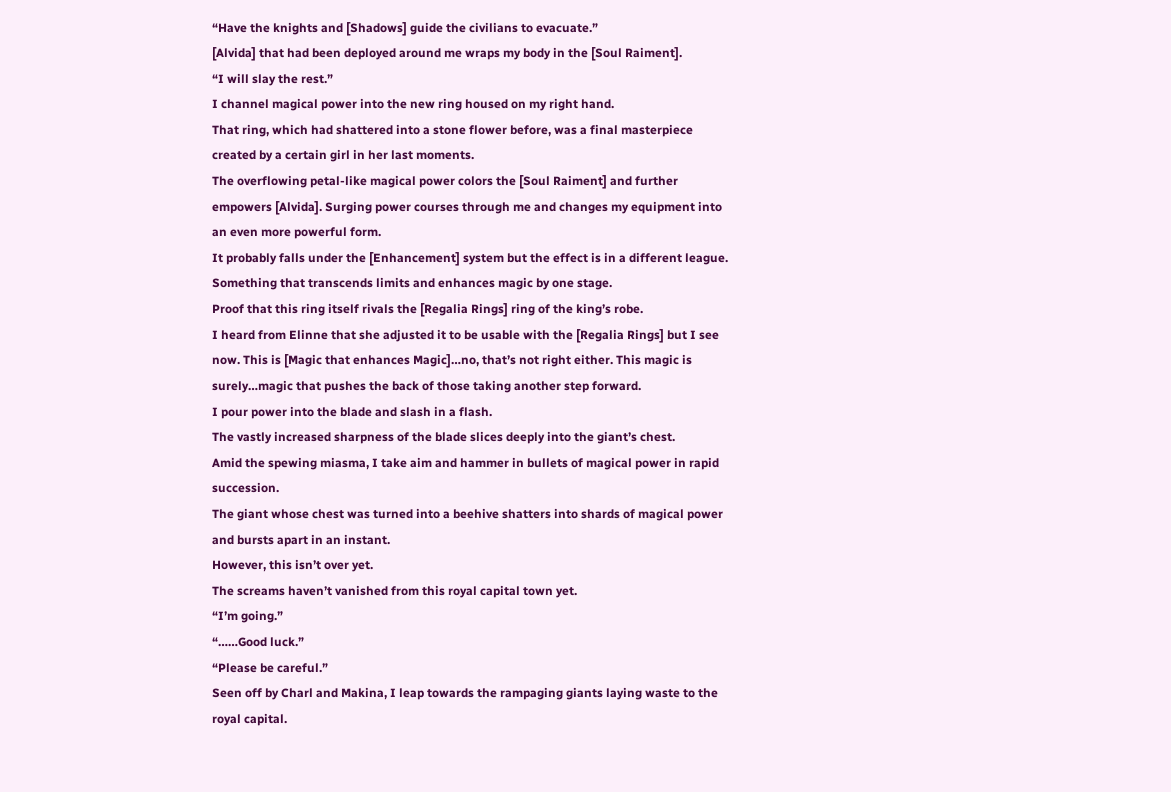“Have the knights and [Shadows] guide the civilians to evacuate.”
[Alvida] that had been deployed around me wraps my body in the [Soul Raiment].
“I will slay the rest.”
I channel magical power into the new ring housed on my right hand.
That ring, which had shattered into a stone flower before, was a final masterpiece created by a certain girl in her last moments.
The overflowing petal-like magical power colors the [Soul Raiment] and further empowers [Alvida]. Surging power courses through me and changes my equipment into an even more powerful form.
It probably falls under the [Enhancement] system but the effect is in a different league.
Something that transcends limits and enhances magic by one stage.
Proof that this ring itself rivals the [Regalia Rings] ring of the king’s robe.
I heard from Elinne that she adjusted it to be usable with the [Regalia Rings] but I see now. This is [Magic that enhances Magic]…no, that’s not right either. This magic is surely…magic that pushes the back of those taking another step forward.
I pour power into the blade and slash in a flash.
The vastly increased sharpness of the blade slices deeply into the giant’s chest.
Amid the spewing miasma, I take aim and hammer in bullets of magical power in rapid succession.
The giant whose chest was turned into a beehive shatters into shards of magical power and bursts apart in an instant.
However, this isn’t over yet.
The screams haven’t vanished from this royal capital town yet.
“I’m going.”
“……Good luck.”
“Please be careful.”
Seen off by Charl and Makina, I leap towards the rampaging giants laying waste to the royal capital.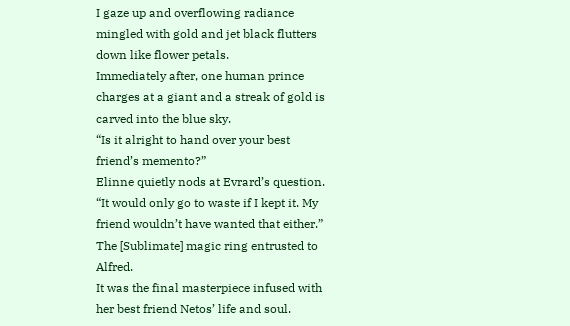I gaze up and overflowing radiance mingled with gold and jet black flutters down like flower petals.
Immediately after, one human prince charges at a giant and a streak of gold is carved into the blue sky.
“Is it alright to hand over your best friend’s memento?”
Elinne quietly nods at Evrard’s question.
“It would only go to waste if I kept it. My friend wouldn’t have wanted that either.”
The [Sublimate] magic ring entrusted to Alfred.
It was the final masterpiece infused with her best friend Netos’ life and soul.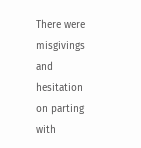There were misgivings and hesitation on parting with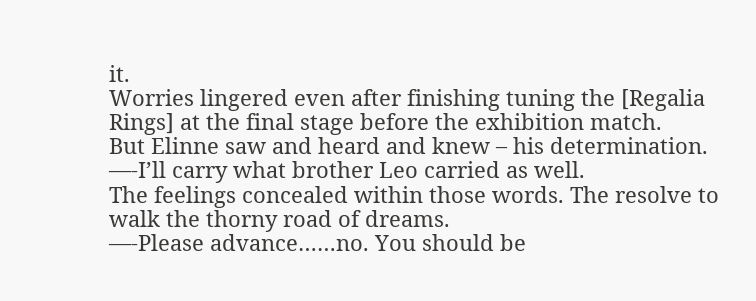it.
Worries lingered even after finishing tuning the [Regalia Rings] at the final stage before the exhibition match.
But Elinne saw and heard and knew – his determination.
—-I’ll carry what brother Leo carried as well.
The feelings concealed within those words. The resolve to walk the thorny road of dreams.
—-Please advance……no. You should be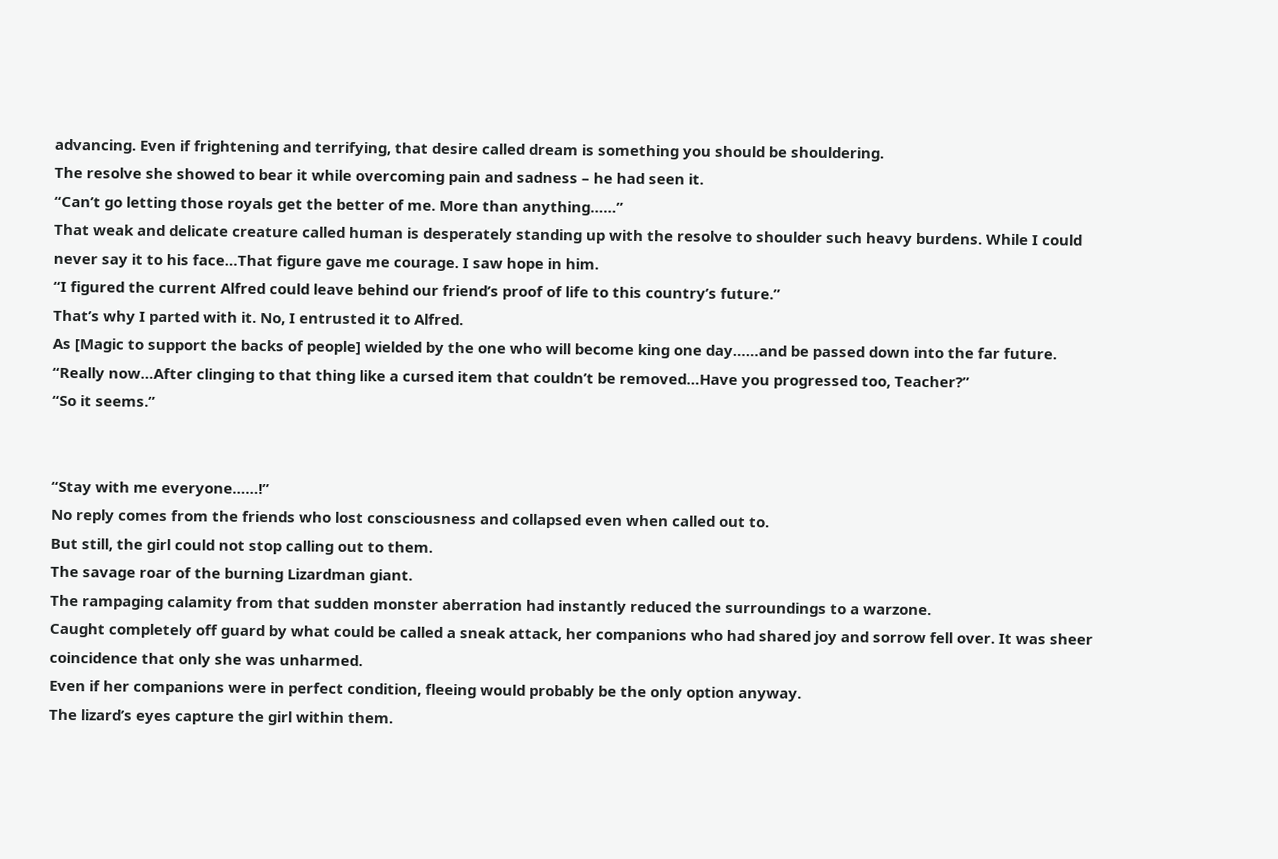advancing. Even if frightening and terrifying, that desire called dream is something you should be shouldering.
The resolve she showed to bear it while overcoming pain and sadness – he had seen it.
“Can’t go letting those royals get the better of me. More than anything……”
That weak and delicate creature called human is desperately standing up with the resolve to shoulder such heavy burdens. While I could never say it to his face…That figure gave me courage. I saw hope in him.
“I figured the current Alfred could leave behind our friend’s proof of life to this country’s future.”
That’s why I parted with it. No, I entrusted it to Alfred.
As [Magic to support the backs of people] wielded by the one who will become king one day……and be passed down into the far future.
“Really now…After clinging to that thing like a cursed item that couldn’t be removed…Have you progressed too, Teacher?”
“So it seems.”


“Stay with me everyone……!”
No reply comes from the friends who lost consciousness and collapsed even when called out to.
But still, the girl could not stop calling out to them.
The savage roar of the burning Lizardman giant.
The rampaging calamity from that sudden monster aberration had instantly reduced the surroundings to a warzone.
Caught completely off guard by what could be called a sneak attack, her companions who had shared joy and sorrow fell over. It was sheer coincidence that only she was unharmed.
Even if her companions were in perfect condition, fleeing would probably be the only option anyway.
The lizard’s eyes capture the girl within them.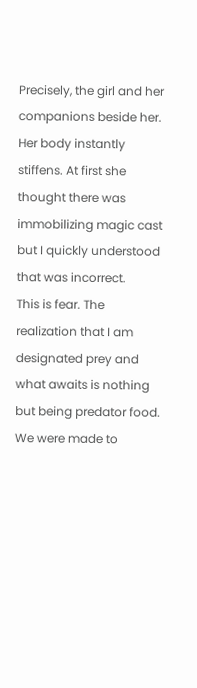Precisely, the girl and her companions beside her.
Her body instantly stiffens. At first she thought there was immobilizing magic cast but I quickly understood that was incorrect.
This is fear. The realization that I am designated prey and what awaits is nothing but being predator food. We were made to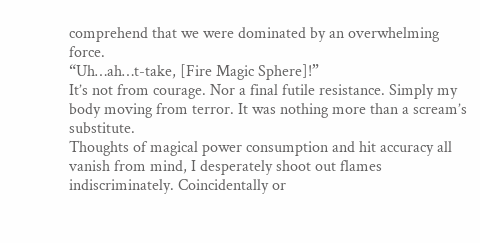comprehend that we were dominated by an overwhelming force.
“Uh…ah…t-take, [Fire Magic Sphere]!”
It’s not from courage. Nor a final futile resistance. Simply my body moving from terror. It was nothing more than a scream’s substitute.
Thoughts of magical power consumption and hit accuracy all vanish from mind, I desperately shoot out flames indiscriminately. Coincidentally or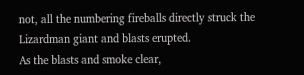not, all the numbering fireballs directly struck the Lizardman giant and blasts erupted.
As the blasts and smoke clear,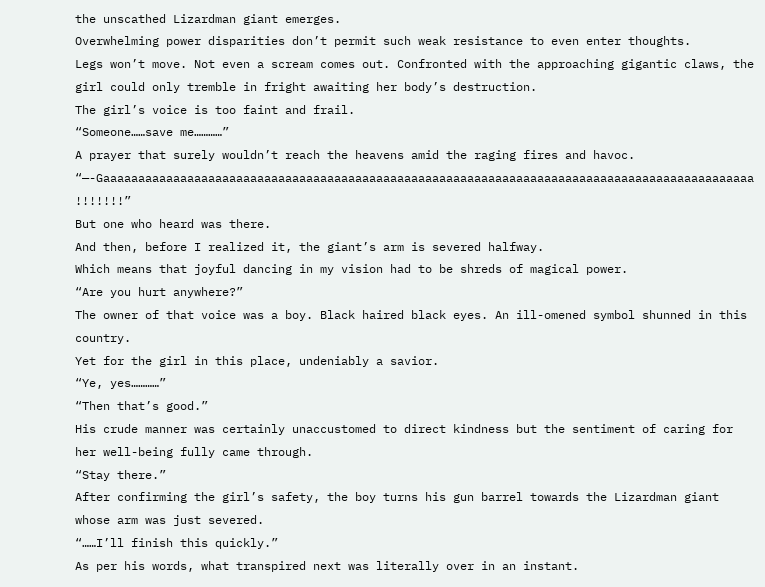the unscathed Lizardman giant emerges.
Overwhelming power disparities don’t permit such weak resistance to even enter thoughts.
Legs won’t move. Not even a scream comes out. Confronted with the approaching gigantic claws, the girl could only tremble in fright awaiting her body’s destruction.
The girl’s voice is too faint and frail.
“Someone……save me…………”
A prayer that surely wouldn’t reach the heavens amid the raging fires and havoc.
“—-Gaaaaaaaaaaaaaaaaaaaaaaaaaaaaaaaaaaaaaaaaaaaaaaaaaaaaaaaaaaaaaaaaaaaaaaaaaaaaaaaaaaaaaaaaaaaaa !!!!!!!”
But one who heard was there.
And then, before I realized it, the giant’s arm is severed halfway.
Which means that joyful dancing in my vision had to be shreds of magical power.
“Are you hurt anywhere?”
The owner of that voice was a boy. Black haired black eyes. An ill-omened symbol shunned in this country.
Yet for the girl in this place, undeniably a savior.
“Ye, yes…………”
“Then that’s good.”
His crude manner was certainly unaccustomed to direct kindness but the sentiment of caring for her well-being fully came through.
“Stay there.”
After confirming the girl’s safety, the boy turns his gun barrel towards the Lizardman giant whose arm was just severed.
“……I’ll finish this quickly.”
As per his words, what transpired next was literally over in an instant.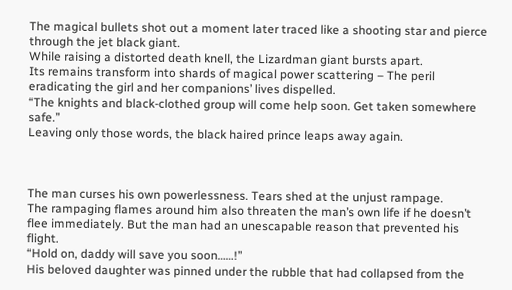The magical bullets shot out a moment later traced like a shooting star and pierce through the jet black giant.
While raising a distorted death knell, the Lizardman giant bursts apart.
Its remains transform into shards of magical power scattering – The peril eradicating the girl and her companions’ lives dispelled.
“The knights and black-clothed group will come help soon. Get taken somewhere safe.”
Leaving only those words, the black haired prince leaps away again.



The man curses his own powerlessness. Tears shed at the unjust rampage.
The rampaging flames around him also threaten the man’s own life if he doesn’t flee immediately. But the man had an unescapable reason that prevented his flight.
“Hold on, daddy will save you soon……!”
His beloved daughter was pinned under the rubble that had collapsed from the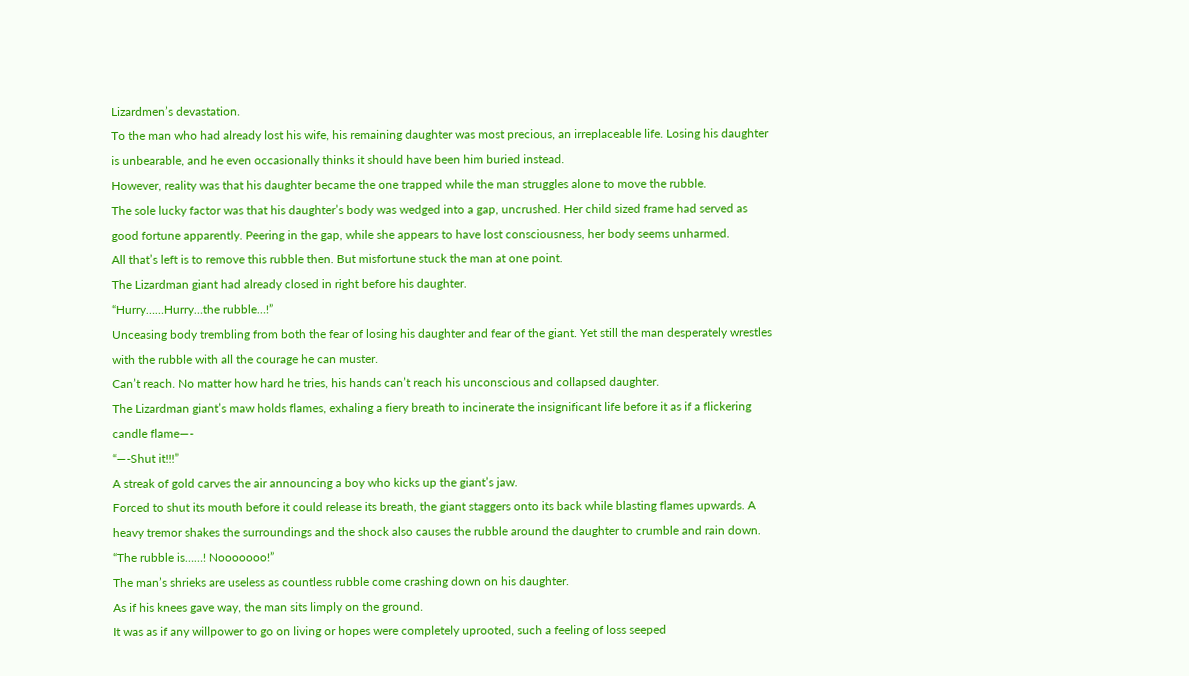Lizardmen’s devastation.
To the man who had already lost his wife, his remaining daughter was most precious, an irreplaceable life. Losing his daughter is unbearable, and he even occasionally thinks it should have been him buried instead.
However, reality was that his daughter became the one trapped while the man struggles alone to move the rubble.
The sole lucky factor was that his daughter’s body was wedged into a gap, uncrushed. Her child sized frame had served as good fortune apparently. Peering in the gap, while she appears to have lost consciousness, her body seems unharmed.
All that’s left is to remove this rubble then. But misfortune stuck the man at one point.
The Lizardman giant had already closed in right before his daughter.
“Hurry……Hurry…the rubble…!”
Unceasing body trembling from both the fear of losing his daughter and fear of the giant. Yet still the man desperately wrestles with the rubble with all the courage he can muster.
Can’t reach. No matter how hard he tries, his hands can’t reach his unconscious and collapsed daughter.
The Lizardman giant’s maw holds flames, exhaling a fiery breath to incinerate the insignificant life before it as if a flickering candle flame—-
“—-Shut it!!!”
A streak of gold carves the air announcing a boy who kicks up the giant’s jaw.
Forced to shut its mouth before it could release its breath, the giant staggers onto its back while blasting flames upwards. A heavy tremor shakes the surroundings and the shock also causes the rubble around the daughter to crumble and rain down.
“The rubble is……! Nooooooo!”
The man’s shrieks are useless as countless rubble come crashing down on his daughter.
As if his knees gave way, the man sits limply on the ground.
It was as if any willpower to go on living or hopes were completely uprooted, such a feeling of loss seeped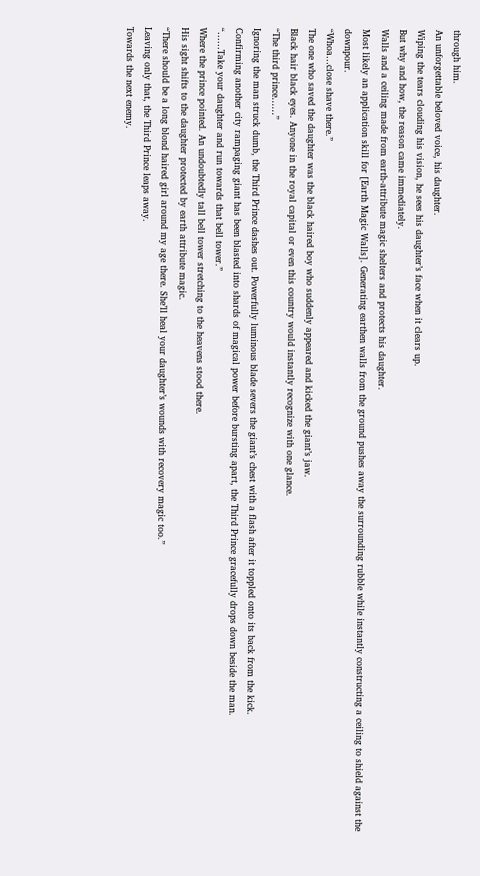through him.
An unforgettable beloved voice, his daughter.
Wiping the tears clouding his vision, he sees his daughter’s face when it clears up.
But why and how, the reason came immediately.
Walls and a ceiling made from earth-attribute magic shelters and protects his daughter.
Most likely an application skill for [Earth Magic Walls]. Generating earthen walls from the ground pushes away the surrounding rubble while instantly constructing a ceiling to shield against the downpour.
“Whoa…close shave there.”
The one who saved the daughter was the black haired boy who suddenly appeared and kicked the giant’s jaw.
Black hair black eyes. Anyone in the royal capital or even this country would instantly recognize with one glance.
“The third prince……”
Ignoring the man struck dumb, the Third Prince dashes out. Powerfully luminous blade severs the giant’s chest with a flash after it toppled onto its back from the kick.
Confirming another city rampaging giant has been blasted into shards of magical power before bursting apart, the Third Prince gracefully drops down beside the man.
“……Take your daughter and run towards that bell tower.”
Where the prince pointed. An undoubtedly tall bell tower stretching to the heavens stood there.
His sight shifts to the daughter protected by earth attribute magic.
“There should be a long blond haired girl around my age there. She’ll heal your daughter’s wounds with recovery magic too.”
Leaving only that, the Third Prince leaps away.
Towards the next enemy.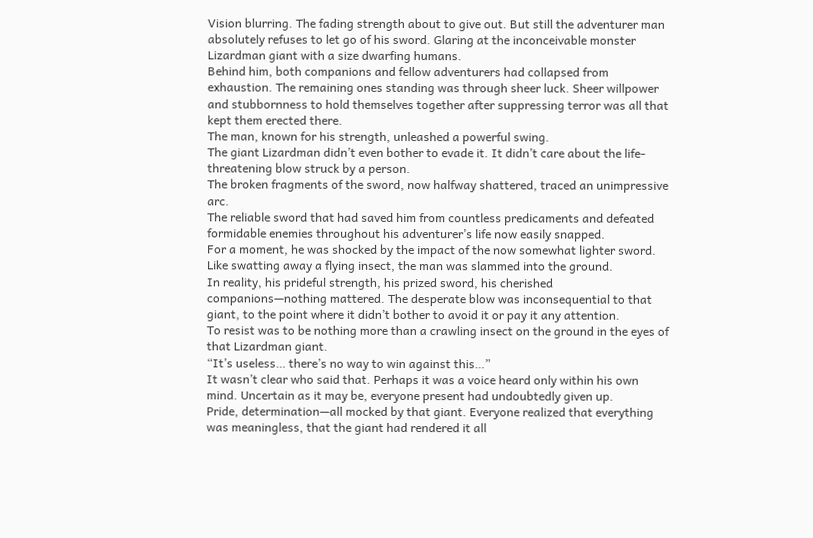Vision blurring. The fading strength about to give out. But still the adventurer man absolutely refuses to let go of his sword. Glaring at the inconceivable monster Lizardman giant with a size dwarfing humans.
Behind him, both companions and fellow adventurers had collapsed from exhaustion. The remaining ones standing was through sheer luck. Sheer willpower and stubbornness to hold themselves together after suppressing terror was all that kept them erected there.
The man, known for his strength, unleashed a powerful swing.
The giant Lizardman didn’t even bother to evade it. It didn’t care about the life-threatening blow struck by a person.
The broken fragments of the sword, now halfway shattered, traced an unimpressive arc.
The reliable sword that had saved him from countless predicaments and defeated formidable enemies throughout his adventurer’s life now easily snapped.
For a moment, he was shocked by the impact of the now somewhat lighter sword.
Like swatting away a flying insect, the man was slammed into the ground.
In reality, his prideful strength, his prized sword, his cherished companions—nothing mattered. The desperate blow was inconsequential to that giant, to the point where it didn’t bother to avoid it or pay it any attention.
To resist was to be nothing more than a crawling insect on the ground in the eyes of that Lizardman giant.
“It’s useless… there’s no way to win against this…”
It wasn’t clear who said that. Perhaps it was a voice heard only within his own mind. Uncertain as it may be, everyone present had undoubtedly given up.
Pride, determination—all mocked by that giant. Everyone realized that everything was meaningless, that the giant had rendered it all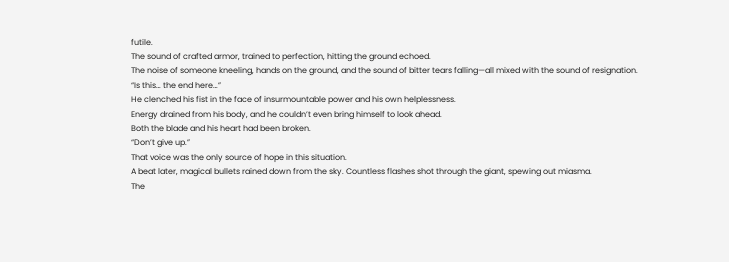futile.
The sound of crafted armor, trained to perfection, hitting the ground echoed.
The noise of someone kneeling, hands on the ground, and the sound of bitter tears falling—all mixed with the sound of resignation.
“Is this… the end here…”
He clenched his fist in the face of insurmountable power and his own helplessness.
Energy drained from his body, and he couldn’t even bring himself to look ahead.
Both the blade and his heart had been broken.
“Don’t give up.”
That voice was the only source of hope in this situation.
A beat later, magical bullets rained down from the sky. Countless flashes shot through the giant, spewing out miasma.
The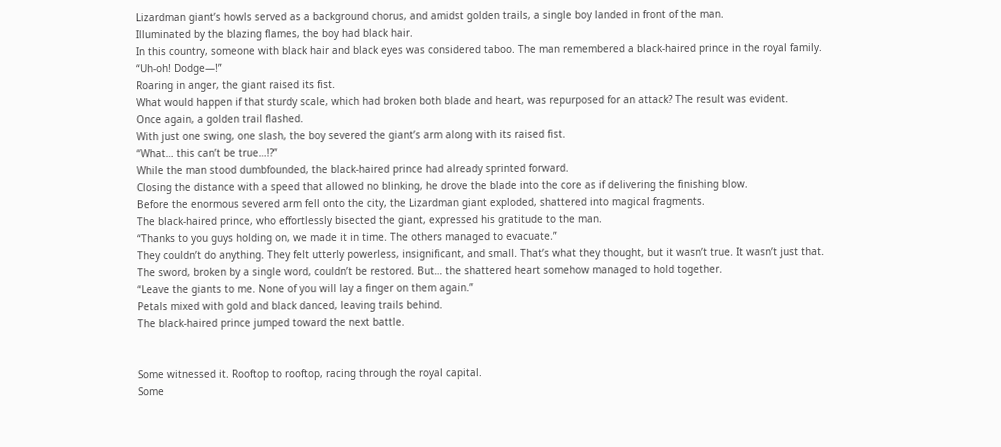Lizardman giant’s howls served as a background chorus, and amidst golden trails, a single boy landed in front of the man.
Illuminated by the blazing flames, the boy had black hair.
In this country, someone with black hair and black eyes was considered taboo. The man remembered a black-haired prince in the royal family.
“Uh-oh! Dodge—!”
Roaring in anger, the giant raised its fist.
What would happen if that sturdy scale, which had broken both blade and heart, was repurposed for an attack? The result was evident.
Once again, a golden trail flashed.
With just one swing, one slash, the boy severed the giant’s arm along with its raised fist.
“What… this can’t be true…!?”
While the man stood dumbfounded, the black-haired prince had already sprinted forward.
Closing the distance with a speed that allowed no blinking, he drove the blade into the core as if delivering the finishing blow.
Before the enormous severed arm fell onto the city, the Lizardman giant exploded, shattered into magical fragments.
The black-haired prince, who effortlessly bisected the giant, expressed his gratitude to the man.
“Thanks to you guys holding on, we made it in time. The others managed to evacuate.”
They couldn’t do anything. They felt utterly powerless, insignificant, and small. That’s what they thought, but it wasn’t true. It wasn’t just that.
The sword, broken by a single word, couldn’t be restored. But… the shattered heart somehow managed to hold together.
“Leave the giants to me. None of you will lay a finger on them again.”
Petals mixed with gold and black danced, leaving trails behind.
The black-haired prince jumped toward the next battle.


Some witnessed it. Rooftop to rooftop, racing through the royal capital.
Some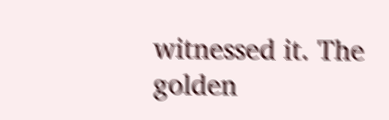witnessed it. The golden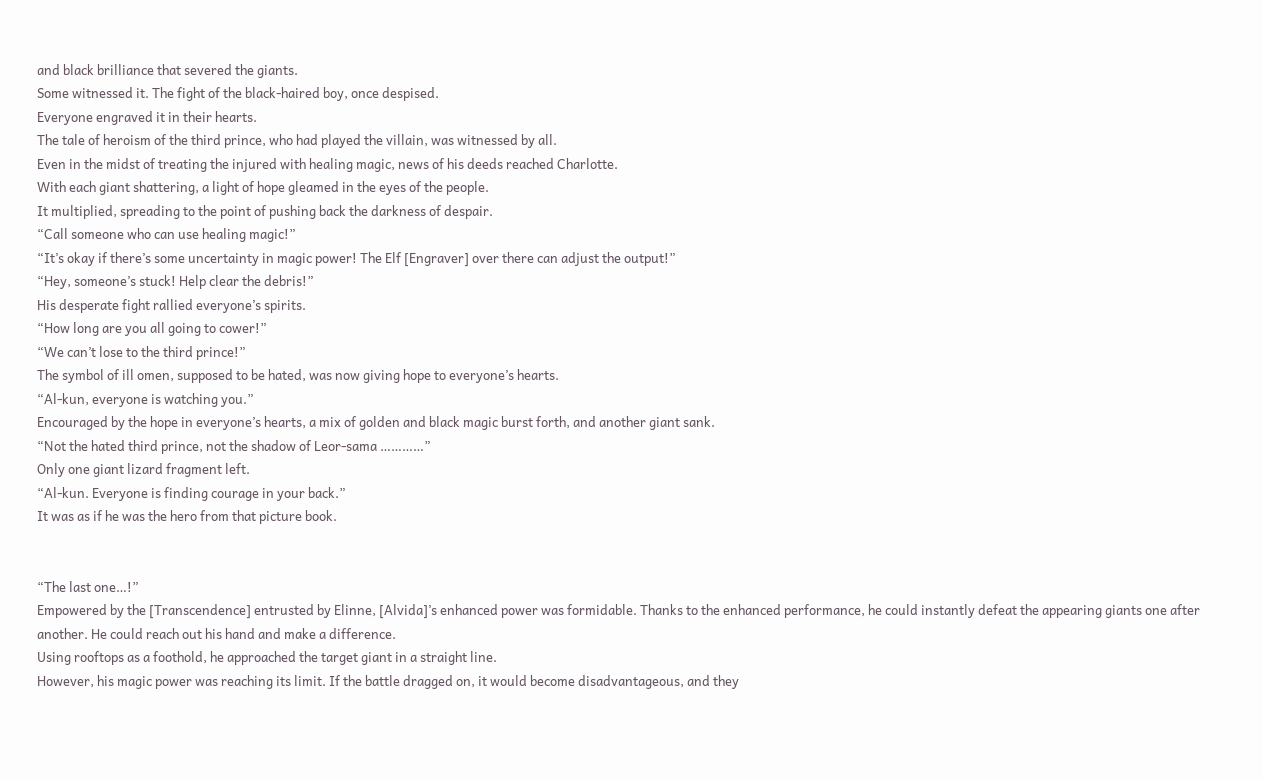and black brilliance that severed the giants.
Some witnessed it. The fight of the black-haired boy, once despised.
Everyone engraved it in their hearts.
The tale of heroism of the third prince, who had played the villain, was witnessed by all.
Even in the midst of treating the injured with healing magic, news of his deeds reached Charlotte.
With each giant shattering, a light of hope gleamed in the eyes of the people.
It multiplied, spreading to the point of pushing back the darkness of despair.
“Call someone who can use healing magic!”
“It’s okay if there’s some uncertainty in magic power! The Elf [Engraver] over there can adjust the output!”
“Hey, someone’s stuck! Help clear the debris!”
His desperate fight rallied everyone’s spirits.
“How long are you all going to cower!”
“We can’t lose to the third prince!”
The symbol of ill omen, supposed to be hated, was now giving hope to everyone’s hearts.
“Al-kun, everyone is watching you.”
Encouraged by the hope in everyone’s hearts, a mix of golden and black magic burst forth, and another giant sank.
“Not the hated third prince, not the shadow of Leor-sama …………”
Only one giant lizard fragment left.
“Al-kun. Everyone is finding courage in your back.”
It was as if he was the hero from that picture book.


“The last one…!”
Empowered by the [Transcendence] entrusted by Elinne, [Alvida]’s enhanced power was formidable. Thanks to the enhanced performance, he could instantly defeat the appearing giants one after another. He could reach out his hand and make a difference.
Using rooftops as a foothold, he approached the target giant in a straight line.
However, his magic power was reaching its limit. If the battle dragged on, it would become disadvantageous, and they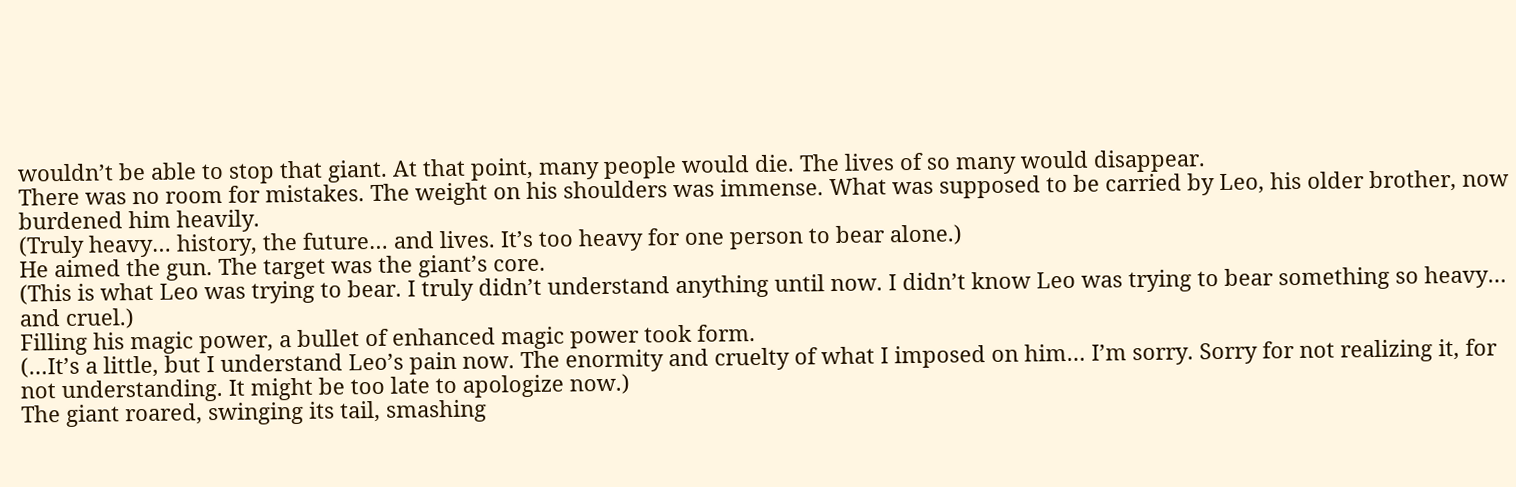wouldn’t be able to stop that giant. At that point, many people would die. The lives of so many would disappear.
There was no room for mistakes. The weight on his shoulders was immense. What was supposed to be carried by Leo, his older brother, now burdened him heavily.
(Truly heavy… history, the future… and lives. It’s too heavy for one person to bear alone.)
He aimed the gun. The target was the giant’s core.
(This is what Leo was trying to bear. I truly didn’t understand anything until now. I didn’t know Leo was trying to bear something so heavy… and cruel.)
Filling his magic power, a bullet of enhanced magic power took form.
(…It’s a little, but I understand Leo’s pain now. The enormity and cruelty of what I imposed on him… I’m sorry. Sorry for not realizing it, for not understanding. It might be too late to apologize now.)
The giant roared, swinging its tail, smashing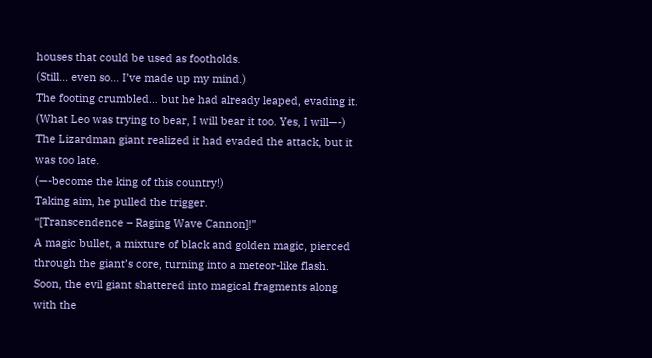houses that could be used as footholds.
(Still… even so… I’ve made up my mind.)
The footing crumbled… but he had already leaped, evading it.
(What Leo was trying to bear, I will bear it too. Yes, I will—-)
The Lizardman giant realized it had evaded the attack, but it was too late.
(—-become the king of this country!)
Taking aim, he pulled the trigger.
“[Transcendence – Raging Wave Cannon]!”
A magic bullet, a mixture of black and golden magic, pierced through the giant’s core, turning into a meteor-like flash.
Soon, the evil giant shattered into magical fragments along with the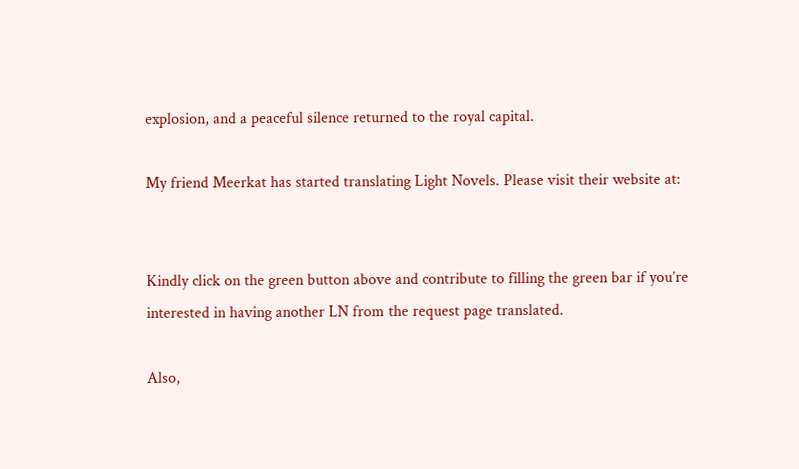explosion, and a peaceful silence returned to the royal capital.

My friend Meerkat has started translating Light Novels. Please visit their website at:


Kindly click on the green button above and contribute to filling the green bar if you’re interested in having another LN from the request page translated.

Also,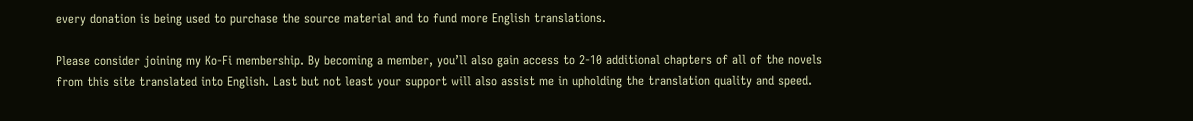every donation is being used to purchase the source material and to fund more English translations.

Please consider joining my Ko-Fi membership. By becoming a member, you’ll also gain access to 2-10 additional chapters of all of the novels from this site translated into English. Last but not least your support will also assist me in upholding the translation quality and speed.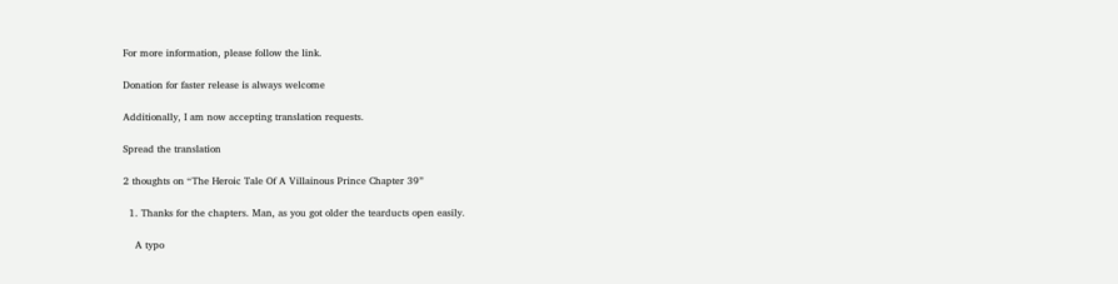For more information, please follow the link.

Donation for faster release is always welcome

Additionally, I am now accepting translation requests.

Spread the translation

2 thoughts on “The Heroic Tale Of A Villainous Prince Chapter 39”

  1. Thanks for the chapters. Man, as you got older the tearducts open easily.

    A typo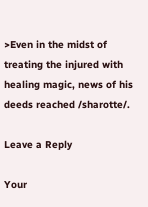>Even in the midst of treating the injured with healing magic, news of his deeds reached /sharotte/.

Leave a Reply

Your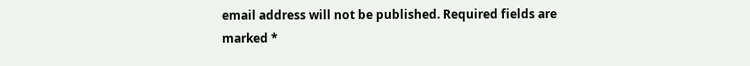email address will not be published. Required fields are marked *